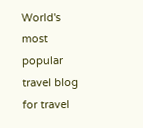World's most popular travel blog for travel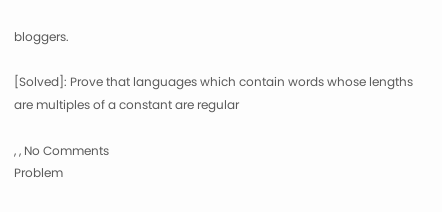bloggers.

[Solved]: Prove that languages which contain words whose lengths are multiples of a constant are regular

, , No Comments
Problem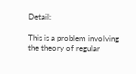Detail:

This is a problem involving the theory of regular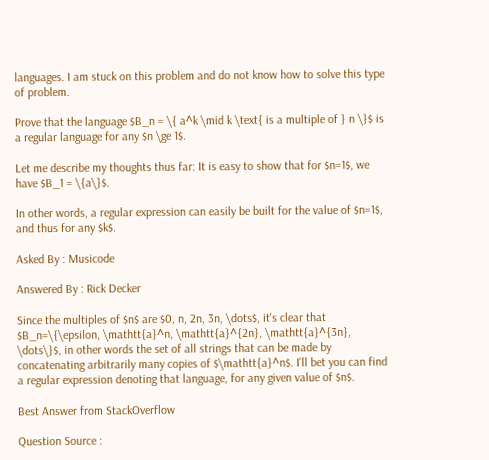languages. I am stuck on this problem and do not know how to solve this type of problem.

Prove that the language $B_n = \{ a^k \mid k \text{ is a multiple of } n \}$ is a regular language for any $n \ge 1$.

Let me describe my thoughts thus far: It is easy to show that for $n=1$, we have $B_1 = \{a\}$.

In other words, a regular expression can easily be built for the value of $n=1$, and thus for any $k$.

Asked By : Musicode

Answered By : Rick Decker

Since the multiples of $n$ are $0, n, 2n, 3n, \dots$, it's clear that $B_n=\{\epsilon, \mathtt{a}^n, \mathtt{a}^{2n}, \mathtt{a}^{3n}, \dots\}$, in other words the set of all strings that can be made by concatenating arbitrarily many copies of $\mathtt{a}^n$. I'll bet you can find a regular expression denoting that language, for any given value of $n$.

Best Answer from StackOverflow

Question Source :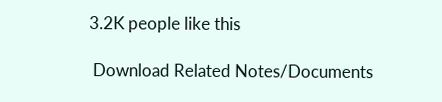3.2K people like this

 Download Related Notes/Documents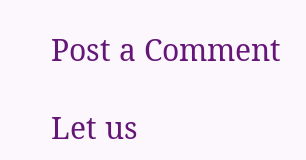Post a Comment

Let us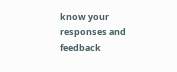know your responses and feedback